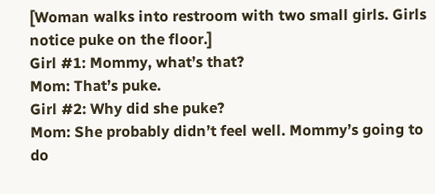[Woman walks into restroom with two small girls. Girls notice puke on the floor.]
Girl #1: Mommy, what’s that?
Mom: That’s puke.
Girl #2: Why did she puke?
Mom: She probably didn’t feel well. Mommy’s going to do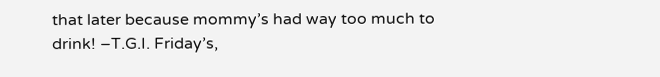that later because mommy’s had way too much to drink! –T.G.I. Friday’s,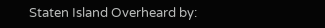Staten Island Overheard by: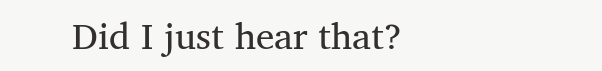Did I just hear that?